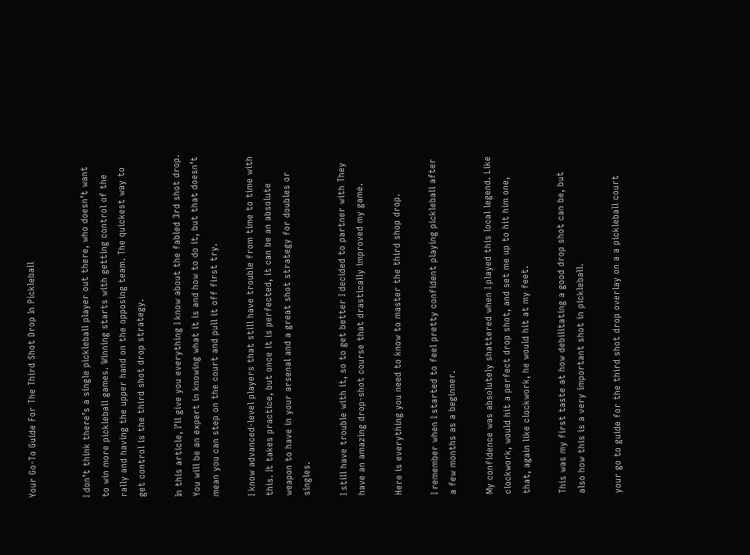Your Go-To Guide For The Third Shot Drop In Pickleball


I don’t think there’s a single pickleball player out there, who doesn’t want to win more pickleball games. Winning starts with getting control of the rally and having the upper hand on the opposing team. The quickest way to get control is the third shot drop strategy.

In this article, I’ll give you everything I know about the fabled 3rd shot drop. You will be an expert in knowing what it is and how to do it, but that doesn’t mean you can step on the court and pull it off first try.

I know advanced-level players that still have trouble from time to time with this. It takes practice, but once it is perfected, it can be an absolute weapon to have in your arsenal and a great shot strategy for doubles or singles.

I still have trouble with it, so to get better I decided to partner with They have an amazing drop-shot course that drastically improved my game.

Here is everything you need to know to master the third shop drop.

I remember when I started to feel pretty confident playing pickleball after a few months as a beginner.

My confidence was absolutely shattered when I played this local legend. Like clockwork, would hit a perfect drop shot, and set me up to hit him one, that, again like clockwork, he would hit at my feet.

This was my first taste at how debilitating a good drop shot can be, but also how this is a very important shot in pickleball.

your go to guide for the third shot drop overlay on a a pickleball court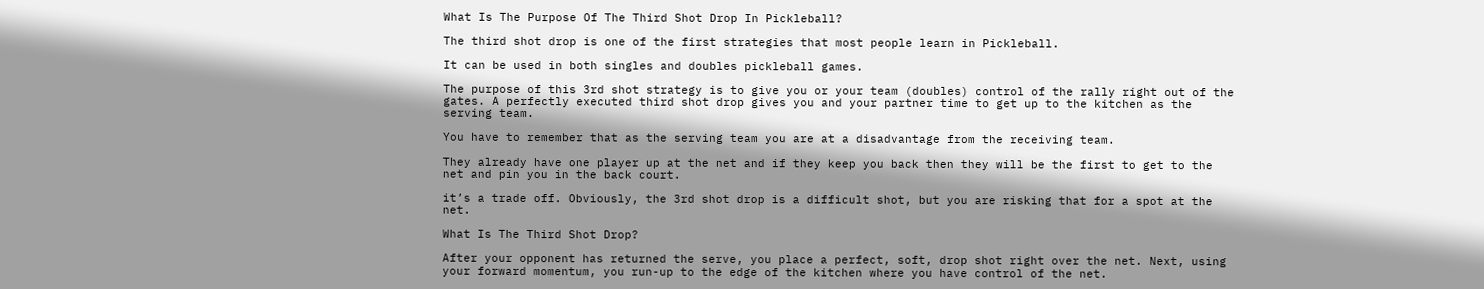What Is The Purpose Of The Third Shot Drop In Pickleball?

The third shot drop is one of the first strategies that most people learn in Pickleball.

It can be used in both singles and doubles pickleball games.

The purpose of this 3rd shot strategy is to give you or your team (doubles) control of the rally right out of the gates. A perfectly executed third shot drop gives you and your partner time to get up to the kitchen as the serving team.

You have to remember that as the serving team you are at a disadvantage from the receiving team.

They already have one player up at the net and if they keep you back then they will be the first to get to the net and pin you in the back court.

it’s a trade off. Obviously, the 3rd shot drop is a difficult shot, but you are risking that for a spot at the net.

What Is The Third Shot Drop?

After your opponent has returned the serve, you place a perfect, soft, drop shot right over the net. Next, using your forward momentum, you run-up to the edge of the kitchen where you have control of the net.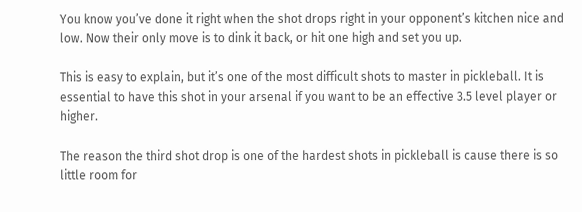You know you’ve done it right when the shot drops right in your opponent’s kitchen nice and low. Now their only move is to dink it back, or hit one high and set you up.

This is easy to explain, but it’s one of the most difficult shots to master in pickleball. It is essential to have this shot in your arsenal if you want to be an effective 3.5 level player or higher.

The reason the third shot drop is one of the hardest shots in pickleball is cause there is so little room for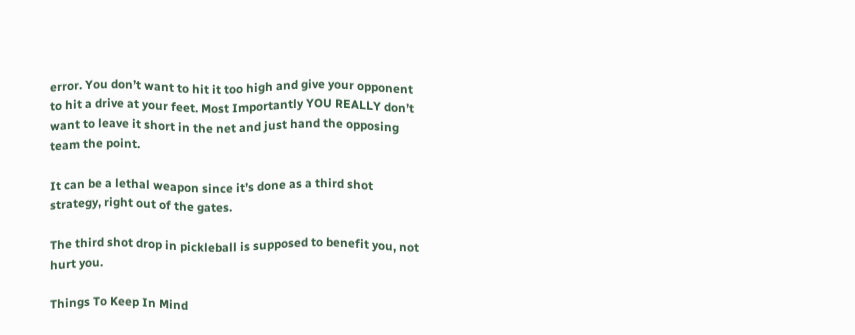error. You don’t want to hit it too high and give your opponent to hit a drive at your feet. Most Importantly YOU REALLY don’t want to leave it short in the net and just hand the opposing team the point.

It can be a lethal weapon since it’s done as a third shot strategy, right out of the gates.

The third shot drop in pickleball is supposed to benefit you, not hurt you.

Things To Keep In Mind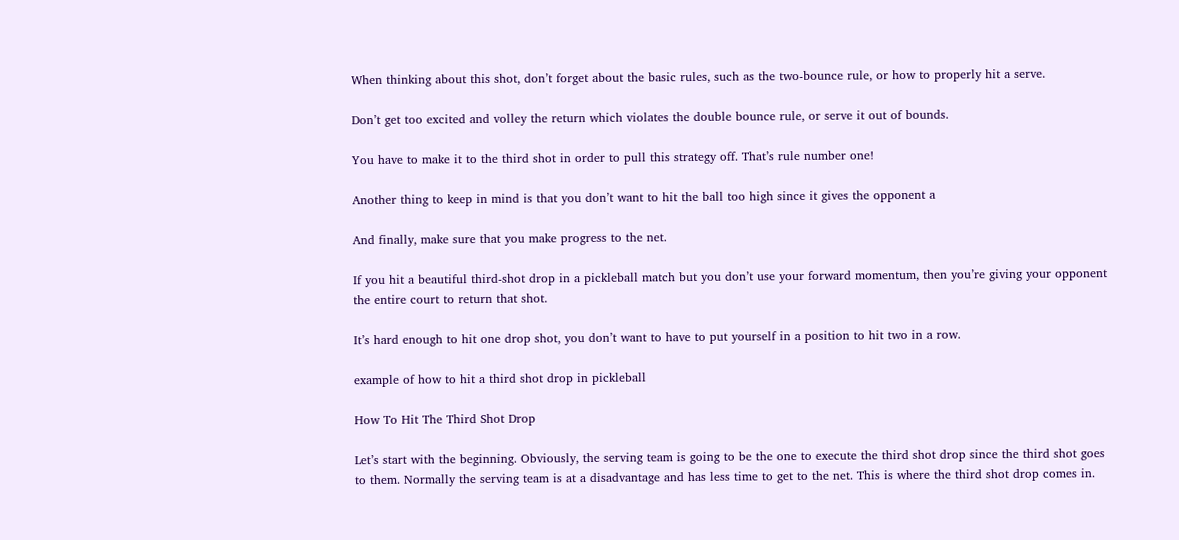When thinking about this shot, don’t forget about the basic rules, such as the two-bounce rule, or how to properly hit a serve.

Don’t get too excited and volley the return which violates the double bounce rule, or serve it out of bounds.

You have to make it to the third shot in order to pull this strategy off. That’s rule number one!

Another thing to keep in mind is that you don’t want to hit the ball too high since it gives the opponent a

And finally, make sure that you make progress to the net.

If you hit a beautiful third-shot drop in a pickleball match but you don’t use your forward momentum, then you’re giving your opponent the entire court to return that shot.

It’s hard enough to hit one drop shot, you don’t want to have to put yourself in a position to hit two in a row.

example of how to hit a third shot drop in pickleball

How To Hit The Third Shot Drop

Let’s start with the beginning. Obviously, the serving team is going to be the one to execute the third shot drop since the third shot goes to them. Normally the serving team is at a disadvantage and has less time to get to the net. This is where the third shot drop comes in.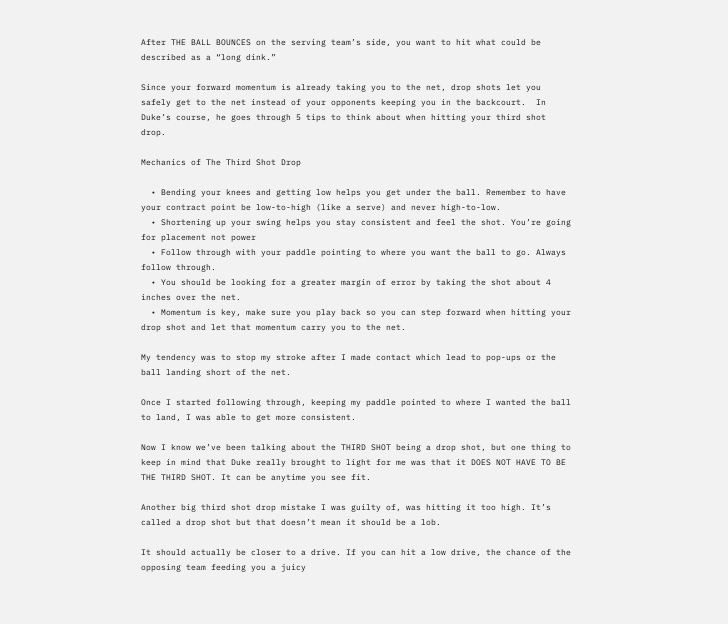After THE BALL BOUNCES on the serving team’s side, you want to hit what could be described as a “long dink.”

Since your forward momentum is already taking you to the net, drop shots let you safely get to the net instead of your opponents keeping you in the backcourt.  In Duke’s course, he goes through 5 tips to think about when hitting your third shot drop.

Mechanics of The Third Shot Drop

  • Bending your knees and getting low helps you get under the ball. Remember to have your contract point be low-to-high (like a serve) and never high-to-low.
  • Shortening up your swing helps you stay consistent and feel the shot. You’re going for placement not power
  • Follow through with your paddle pointing to where you want the ball to go. Always follow through.
  • You should be looking for a greater margin of error by taking the shot about 4 inches over the net.
  • Momentum is key, make sure you play back so you can step forward when hitting your drop shot and let that momentum carry you to the net.

My tendency was to stop my stroke after I made contact which lead to pop-ups or the ball landing short of the net.

Once I started following through, keeping my paddle pointed to where I wanted the ball to land, I was able to get more consistent.

Now I know we’ve been talking about the THIRD SHOT being a drop shot, but one thing to keep in mind that Duke really brought to light for me was that it DOES NOT HAVE TO BE THE THIRD SHOT. It can be anytime you see fit.

Another big third shot drop mistake I was guilty of, was hitting it too high. It’s called a drop shot but that doesn’t mean it should be a lob.

It should actually be closer to a drive. If you can hit a low drive, the chance of the opposing team feeding you a juicy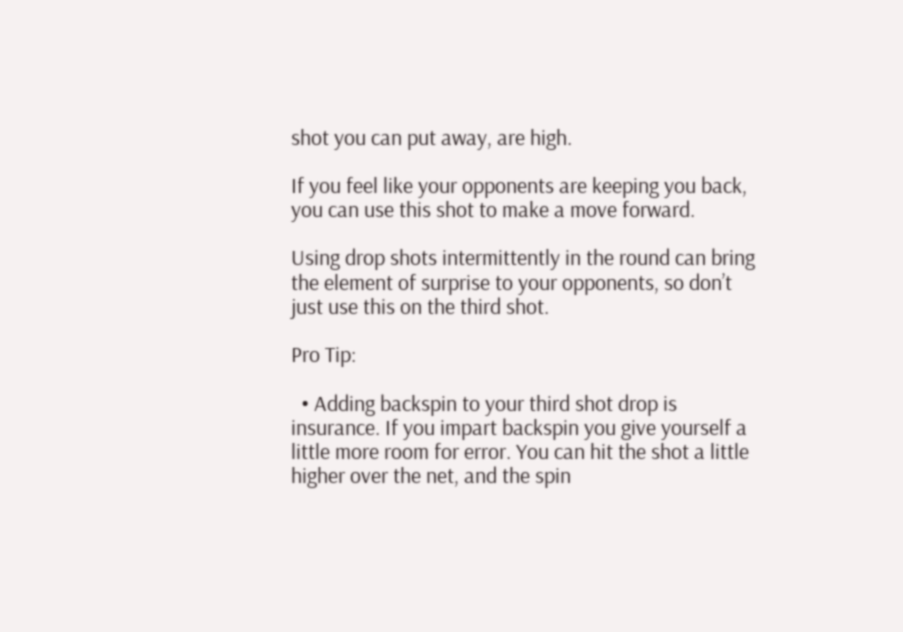shot you can put away, are high.

If you feel like your opponents are keeping you back, you can use this shot to make a move forward.

Using drop shots intermittently in the round can bring the element of surprise to your opponents, so don’t just use this on the third shot.

Pro Tip:

  • Adding backspin to your third shot drop is insurance. If you impart backspin you give yourself a little more room for error. You can hit the shot a little higher over the net, and the spin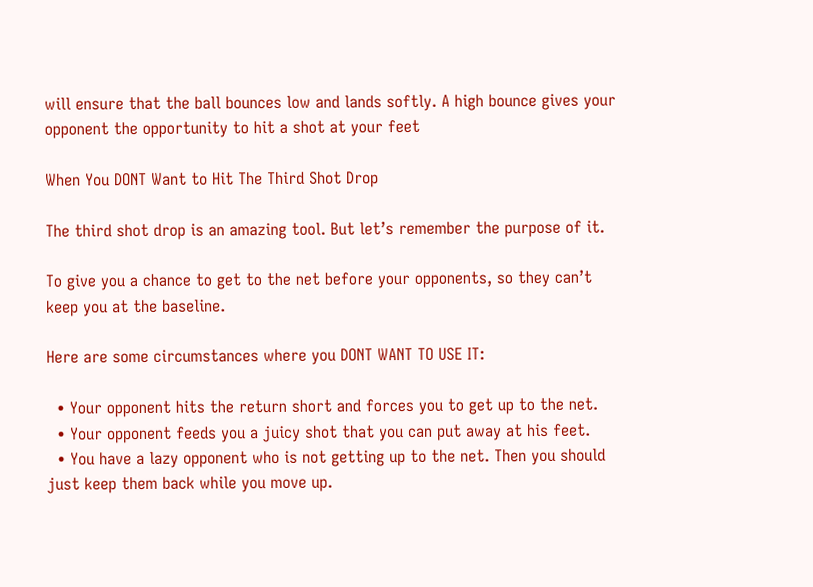will ensure that the ball bounces low and lands softly. A high bounce gives your opponent the opportunity to hit a shot at your feet

When You DONT Want to Hit The Third Shot Drop

The third shot drop is an amazing tool. But let’s remember the purpose of it.

To give you a chance to get to the net before your opponents, so they can’t keep you at the baseline.

Here are some circumstances where you DONT WANT TO USE IT:

  • Your opponent hits the return short and forces you to get up to the net.
  • Your opponent feeds you a juicy shot that you can put away at his feet.
  • You have a lazy opponent who is not getting up to the net. Then you should just keep them back while you move up.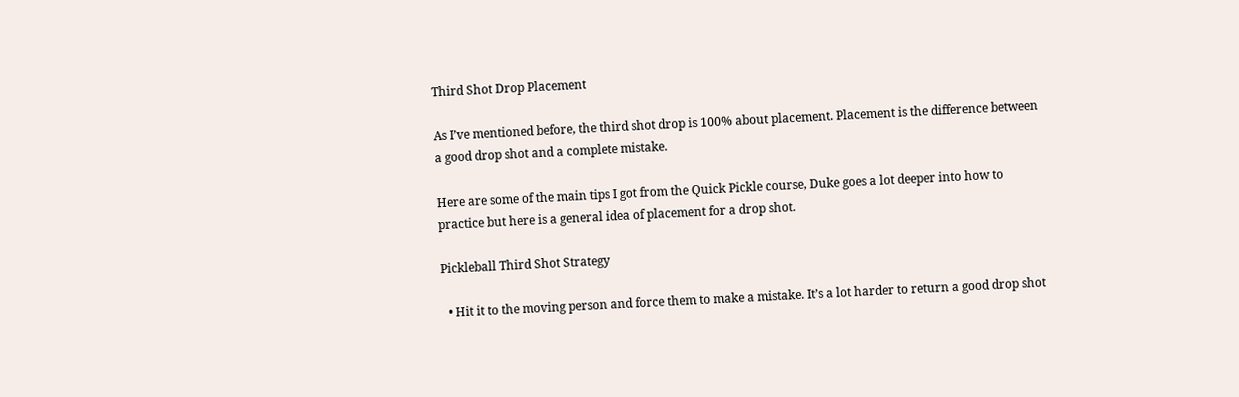Third Shot Drop Placement

As I’ve mentioned before, the third shot drop is 100% about placement. Placement is the difference between a good drop shot and a complete mistake.

Here are some of the main tips I got from the Quick Pickle course, Duke goes a lot deeper into how to practice but here is a general idea of placement for a drop shot.

Pickleball Third Shot Strategy

  • Hit it to the moving person and force them to make a mistake. It’s a lot harder to return a good drop shot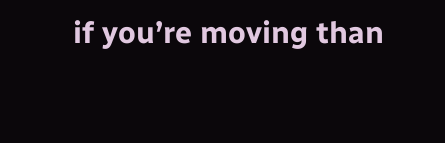if you’re moving than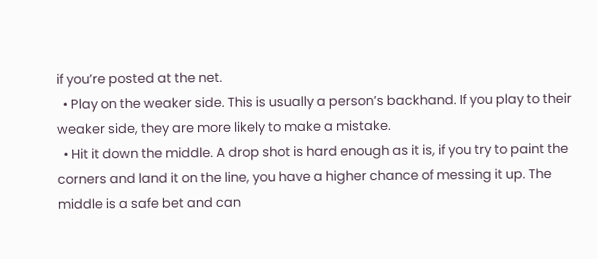if you’re posted at the net.
  • Play on the weaker side. This is usually a person’s backhand. If you play to their weaker side, they are more likely to make a mistake.
  • Hit it down the middle. A drop shot is hard enough as it is, if you try to paint the corners and land it on the line, you have a higher chance of messing it up. The middle is a safe bet and can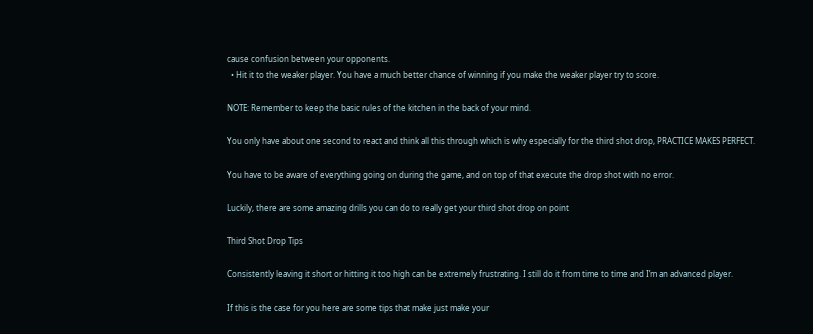cause confusion between your opponents.
  • Hit it to the weaker player. You have a much better chance of winning if you make the weaker player try to score.

NOTE: Remember to keep the basic rules of the kitchen in the back of your mind.

You only have about one second to react and think all this through which is why especially for the third shot drop, PRACTICE MAKES PERFECT.

You have to be aware of everything going on during the game, and on top of that execute the drop shot with no error.

Luckily, there are some amazing drills you can do to really get your third shot drop on point

Third Shot Drop Tips

Consistently leaving it short or hitting it too high can be extremely frustrating. I still do it from time to time and I’m an advanced player.

If this is the case for you here are some tips that make just make your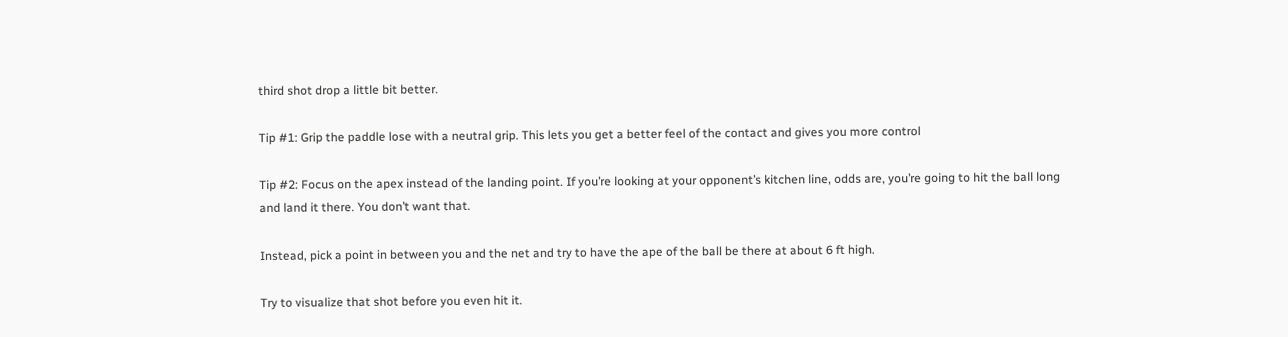third shot drop a little bit better.

Tip #1: Grip the paddle lose with a neutral grip. This lets you get a better feel of the contact and gives you more control

Tip #2: Focus on the apex instead of the landing point. If you’re looking at your opponent’s kitchen line, odds are, you’re going to hit the ball long and land it there. You don’t want that.

Instead, pick a point in between you and the net and try to have the ape of the ball be there at about 6 ft high.

Try to visualize that shot before you even hit it.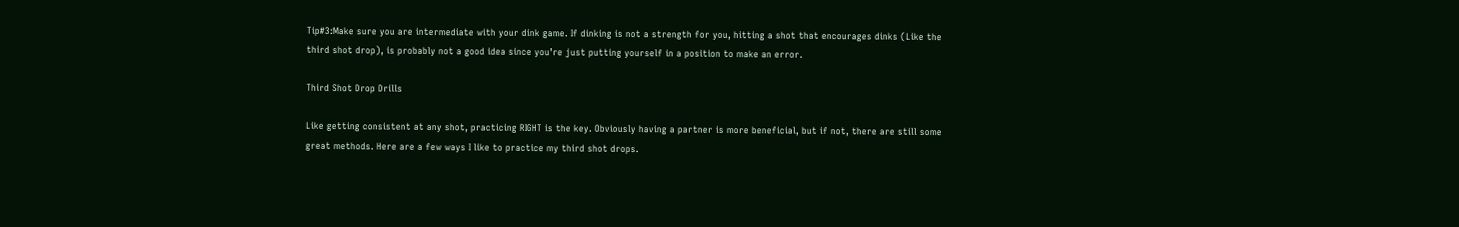Tip#3:Make sure you are intermediate with your dink game. If dinking is not a strength for you, hitting a shot that encourages dinks (Like the third shot drop), is probably not a good idea since you’re just putting yourself in a position to make an error.

Third Shot Drop Drills

Like getting consistent at any shot, practicing RIGHT is the key. Obviously having a partner is more beneficial, but if not, there are still some great methods. Here are a few ways I like to practice my third shot drops.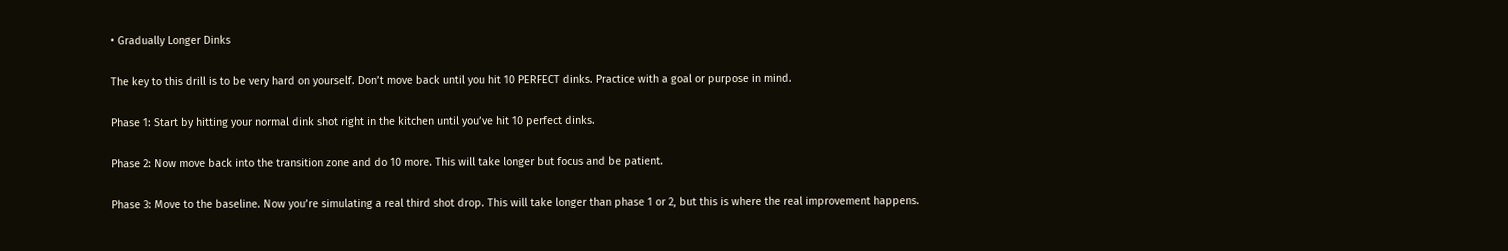• Gradually Longer Dinks

The key to this drill is to be very hard on yourself. Don’t move back until you hit 10 PERFECT dinks. Practice with a goal or purpose in mind.

Phase 1: Start by hitting your normal dink shot right in the kitchen until you’ve hit 10 perfect dinks.

Phase 2: Now move back into the transition zone and do 10 more. This will take longer but focus and be patient.

Phase 3: Move to the baseline. Now you’re simulating a real third shot drop. This will take longer than phase 1 or 2, but this is where the real improvement happens.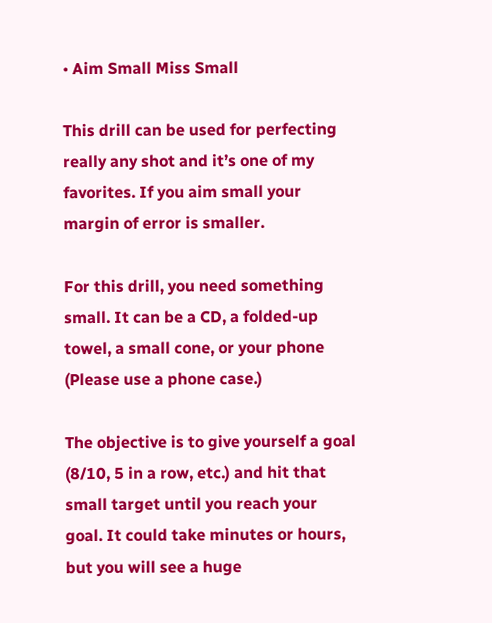• Aim Small Miss Small

This drill can be used for perfecting really any shot and it’s one of my favorites. If you aim small your margin of error is smaller.

For this drill, you need something small. It can be a CD, a folded-up towel, a small cone, or your phone (Please use a phone case.)

The objective is to give yourself a goal (8/10, 5 in a row, etc.) and hit that small target until you reach your goal. It could take minutes or hours, but you will see a huge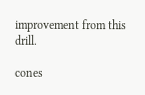improvement from this drill.

cones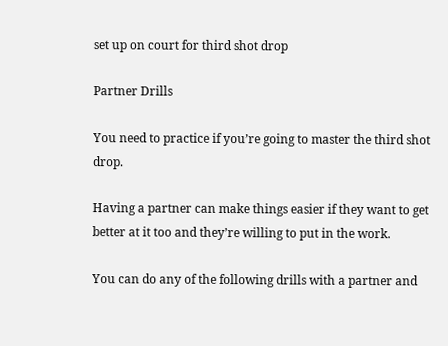set up on court for third shot drop

Partner Drills

You need to practice if you’re going to master the third shot drop.

Having a partner can make things easier if they want to get better at it too and they’re willing to put in the work.

You can do any of the following drills with a partner and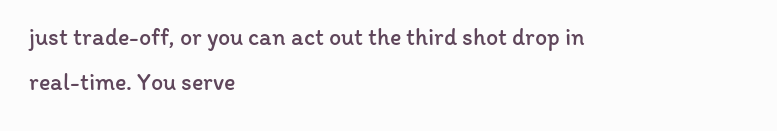just trade-off, or you can act out the third shot drop in real-time. You serve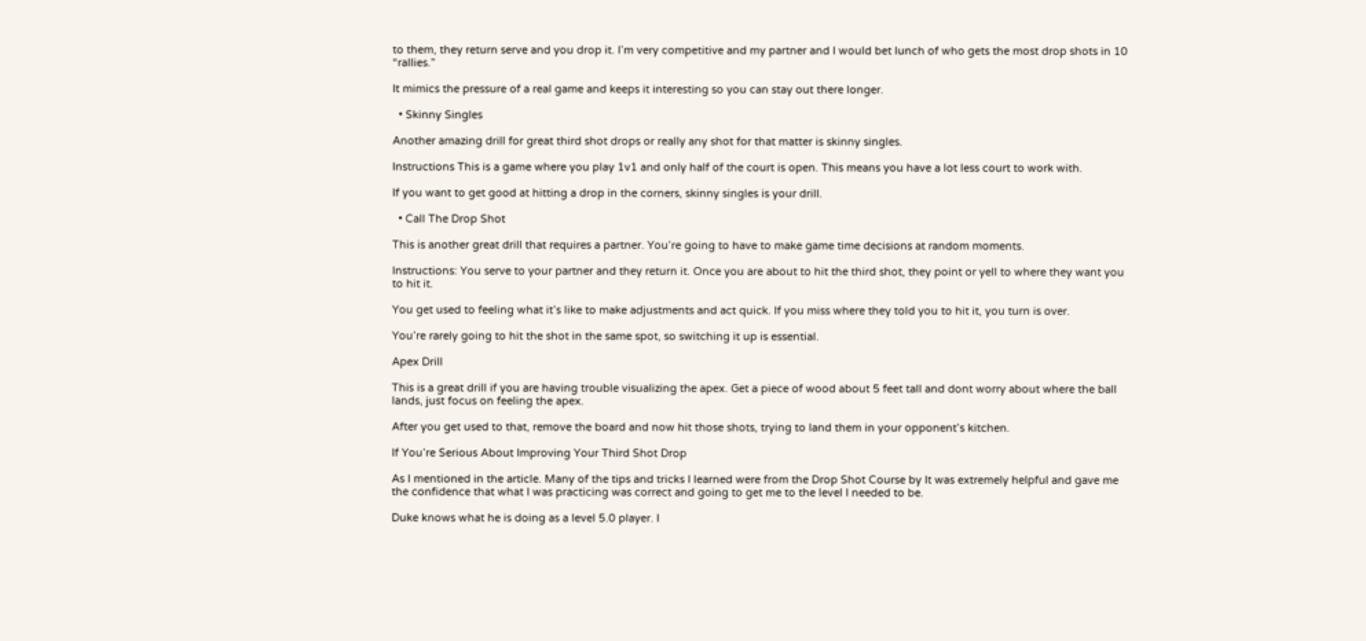to them, they return serve and you drop it. I’m very competitive and my partner and I would bet lunch of who gets the most drop shots in 10 “rallies.”

It mimics the pressure of a real game and keeps it interesting so you can stay out there longer.

  • Skinny Singles

Another amazing drill for great third shot drops or really any shot for that matter is skinny singles.

Instructions This is a game where you play 1v1 and only half of the court is open. This means you have a lot less court to work with.

If you want to get good at hitting a drop in the corners, skinny singles is your drill.

  • Call The Drop Shot

This is another great drill that requires a partner. You’re going to have to make game time decisions at random moments.

Instructions: You serve to your partner and they return it. Once you are about to hit the third shot, they point or yell to where they want you to hit it.

You get used to feeling what it’s like to make adjustments and act quick. If you miss where they told you to hit it, you turn is over.

You’re rarely going to hit the shot in the same spot, so switching it up is essential.

Apex Drill

This is a great drill if you are having trouble visualizing the apex. Get a piece of wood about 5 feet tall and dont worry about where the ball lands, just focus on feeling the apex.

After you get used to that, remove the board and now hit those shots, trying to land them in your opponent’s kitchen.

If You’re Serious About Improving Your Third Shot Drop

As I mentioned in the article. Many of the tips and tricks I learned were from the Drop Shot Course by It was extremely helpful and gave me the confidence that what I was practicing was correct and going to get me to the level I needed to be.

Duke knows what he is doing as a level 5.0 player. I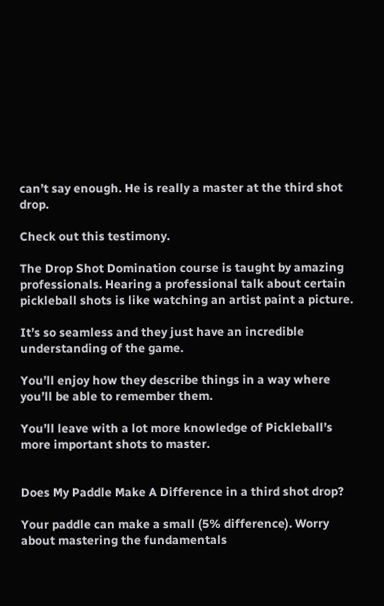can’t say enough. He is really a master at the third shot drop.

Check out this testimony.

The Drop Shot Domination course is taught by amazing professionals. Hearing a professional talk about certain pickleball shots is like watching an artist paint a picture.

It’s so seamless and they just have an incredible understanding of the game.

You’ll enjoy how they describe things in a way where you’ll be able to remember them.

You’ll leave with a lot more knowledge of Pickleball’s more important shots to master.


Does My Paddle Make A Difference in a third shot drop?

Your paddle can make a small (5% difference). Worry about mastering the fundamentals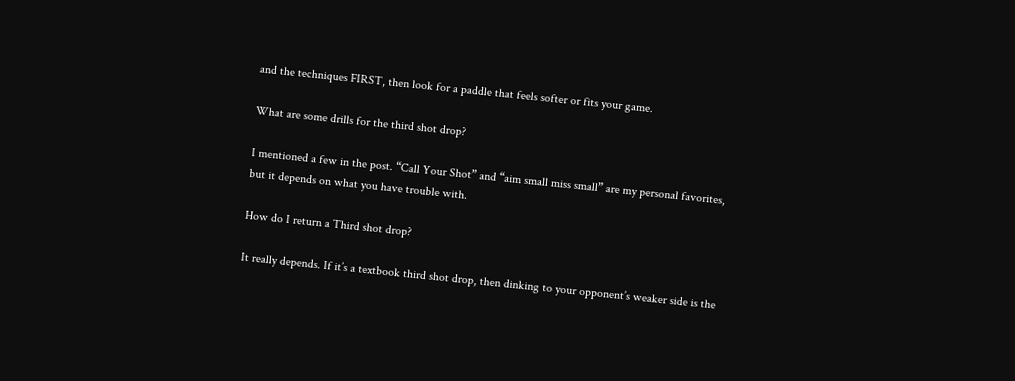and the techniques FIRST, then look for a paddle that feels softer or fits your game.

What are some drills for the third shot drop?

I mentioned a few in the post. “Call Your Shot” and “aim small miss small” are my personal favorites, but it depends on what you have trouble with.

How do I return a Third shot drop?

It really depends. If it’s a textbook third shot drop, then dinking to your opponent’s weaker side is the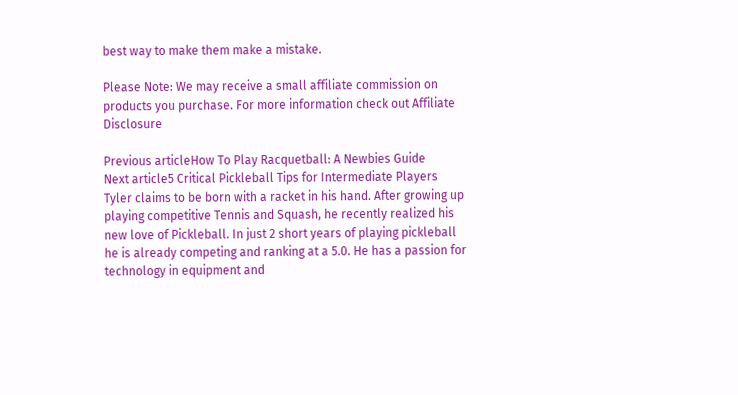best way to make them make a mistake.

Please Note: We may receive a small affiliate commission on products you purchase. For more information check out Affiliate Disclosure

Previous articleHow To Play Racquetball: A Newbies Guide
Next article5 Critical Pickleball Tips for Intermediate Players
Tyler claims to be born with a racket in his hand. After growing up playing competitive Tennis and Squash, he recently realized his new love of Pickleball. In just 2 short years of playing pickleball he is already competing and ranking at a 5.0. He has a passion for technology in equipment and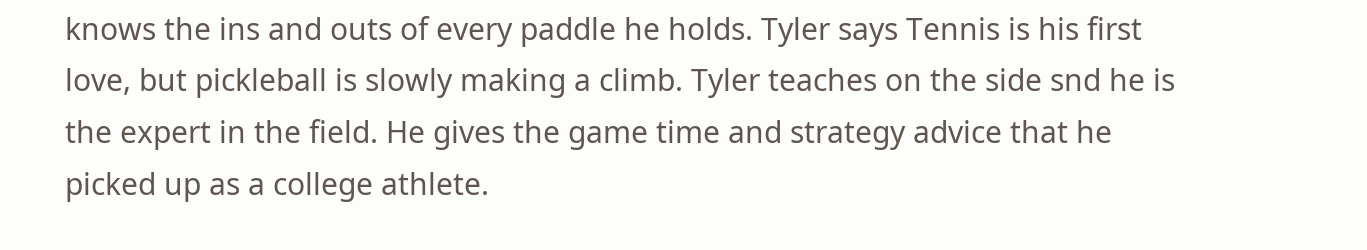knows the ins and outs of every paddle he holds. Tyler says Tennis is his first love, but pickleball is slowly making a climb. Tyler teaches on the side snd he is the expert in the field. He gives the game time and strategy advice that he picked up as a college athlete.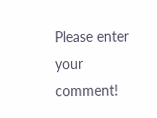Please enter your comment!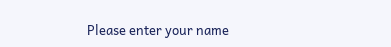Please enter your name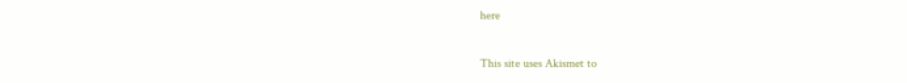here

This site uses Akismet to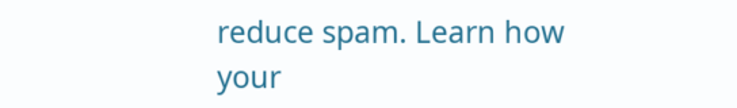reduce spam. Learn how your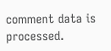comment data is processed.